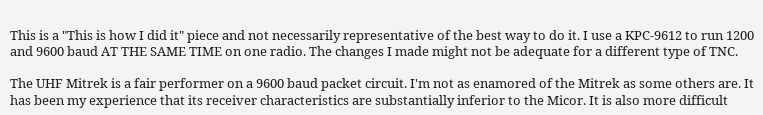This is a "This is how I did it" piece and not necessarily representative of the best way to do it. I use a KPC-9612 to run 1200 and 9600 baud AT THE SAME TIME on one radio. The changes I made might not be adequate for a different type of TNC.

The UHF Mitrek is a fair performer on a 9600 baud packet circuit. I'm not as enamored of the Mitrek as some others are. It has been my experience that its receiver characteristics are substantially inferior to the Micor. It is also more difficult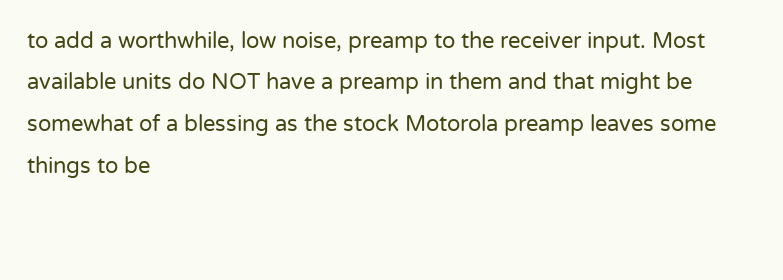to add a worthwhile, low noise, preamp to the receiver input. Most available units do NOT have a preamp in them and that might be somewhat of a blessing as the stock Motorola preamp leaves some things to be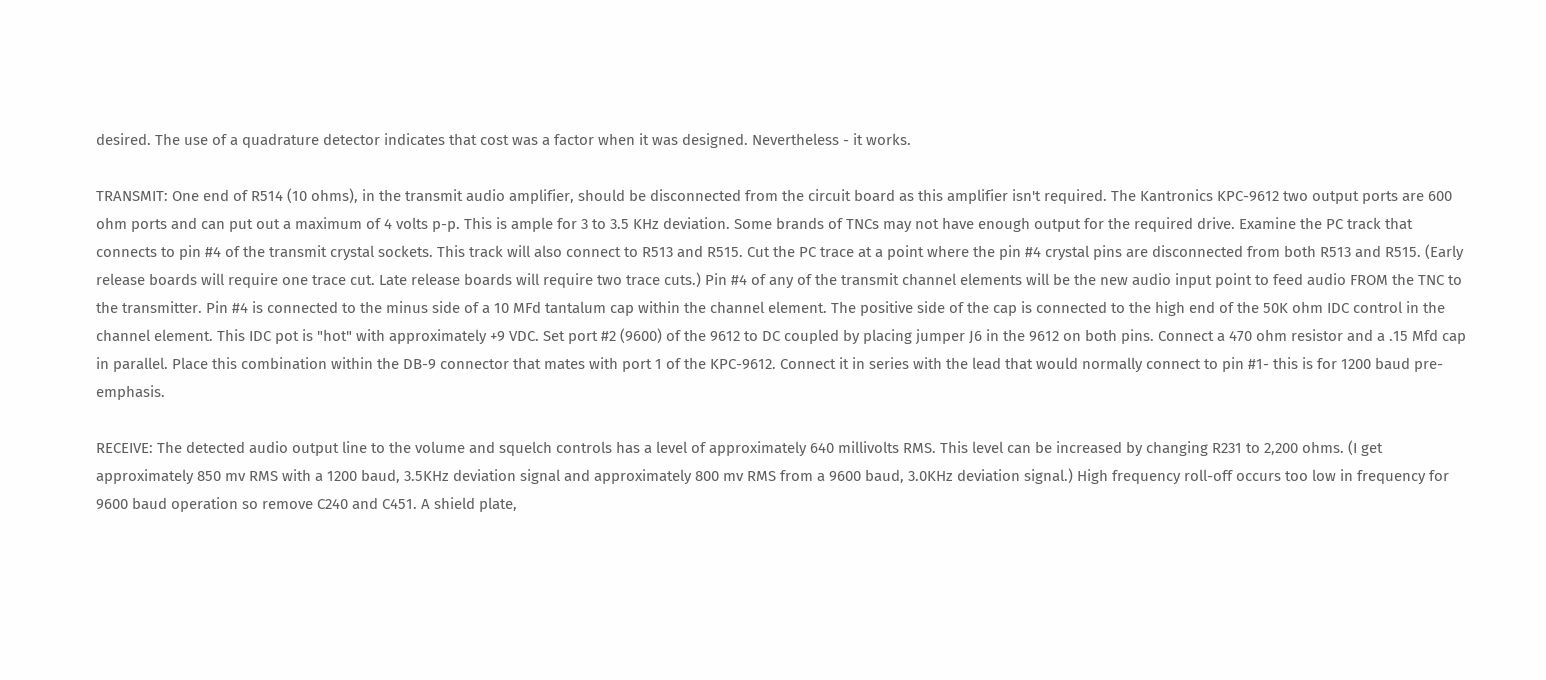desired. The use of a quadrature detector indicates that cost was a factor when it was designed. Nevertheless - it works.

TRANSMIT: One end of R514 (10 ohms), in the transmit audio amplifier, should be disconnected from the circuit board as this amplifier isn't required. The Kantronics KPC-9612 two output ports are 600 ohm ports and can put out a maximum of 4 volts p-p. This is ample for 3 to 3.5 KHz deviation. Some brands of TNCs may not have enough output for the required drive. Examine the PC track that connects to pin #4 of the transmit crystal sockets. This track will also connect to R513 and R515. Cut the PC trace at a point where the pin #4 crystal pins are disconnected from both R513 and R515. (Early release boards will require one trace cut. Late release boards will require two trace cuts.) Pin #4 of any of the transmit channel elements will be the new audio input point to feed audio FROM the TNC to the transmitter. Pin #4 is connected to the minus side of a 10 MFd tantalum cap within the channel element. The positive side of the cap is connected to the high end of the 50K ohm IDC control in the channel element. This IDC pot is "hot" with approximately +9 VDC. Set port #2 (9600) of the 9612 to DC coupled by placing jumper J6 in the 9612 on both pins. Connect a 470 ohm resistor and a .15 Mfd cap in parallel. Place this combination within the DB-9 connector that mates with port 1 of the KPC-9612. Connect it in series with the lead that would normally connect to pin #1- this is for 1200 baud pre-emphasis.

RECEIVE: The detected audio output line to the volume and squelch controls has a level of approximately 640 millivolts RMS. This level can be increased by changing R231 to 2,200 ohms. (I get approximately 850 mv RMS with a 1200 baud, 3.5KHz deviation signal and approximately 800 mv RMS from a 9600 baud, 3.0KHz deviation signal.) High frequency roll-off occurs too low in frequency for 9600 baud operation so remove C240 and C451. A shield plate,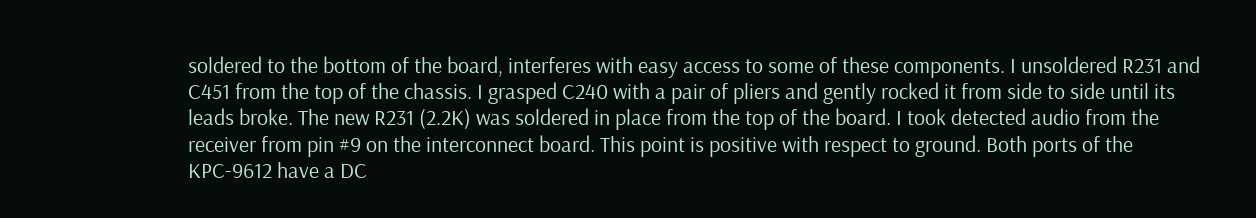soldered to the bottom of the board, interferes with easy access to some of these components. I unsoldered R231 and C451 from the top of the chassis. I grasped C240 with a pair of pliers and gently rocked it from side to side until its leads broke. The new R231 (2.2K) was soldered in place from the top of the board. I took detected audio from the receiver from pin #9 on the interconnect board. This point is positive with respect to ground. Both ports of the KPC-9612 have a DC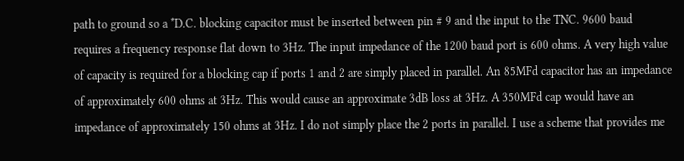path to ground so a *D.C. blocking capacitor must be inserted between pin # 9 and the input to the TNC. 9600 baud requires a frequency response flat down to 3Hz. The input impedance of the 1200 baud port is 600 ohms. A very high value of capacity is required for a blocking cap if ports 1 and 2 are simply placed in parallel. An 85MFd capacitor has an impedance of approximately 600 ohms at 3Hz. This would cause an approximate 3dB loss at 3Hz. A 350MFd cap would have an impedance of approximately 150 ohms at 3Hz. I do not simply place the 2 ports in parallel. I use a scheme that provides me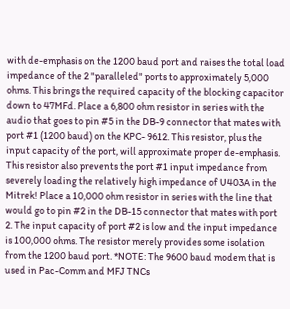with de-emphasis on the 1200 baud port and raises the total load impedance of the 2 "paralleled" ports to approximately 5,000 ohms. This brings the required capacity of the blocking capacitor down to 47MFd. Place a 6,800 ohm resistor in series with the audio that goes to pin #5 in the DB-9 connector that mates with port #1 (1200 baud) on the KPC- 9612. This resistor, plus the input capacity of the port, will approximate proper de-emphasis. This resistor also prevents the port #1 input impedance from severely loading the relatively high impedance of U403A in the Mitrek! Place a 10,000 ohm resistor in series with the line that would go to pin #2 in the DB-15 connector that mates with port 2. The input capacity of port #2 is low and the input impedance is 100,000 ohms. The resistor merely provides some isolation from the 1200 baud port. *NOTE: The 9600 baud modem that is used in Pac-Comm and MFJ TNCs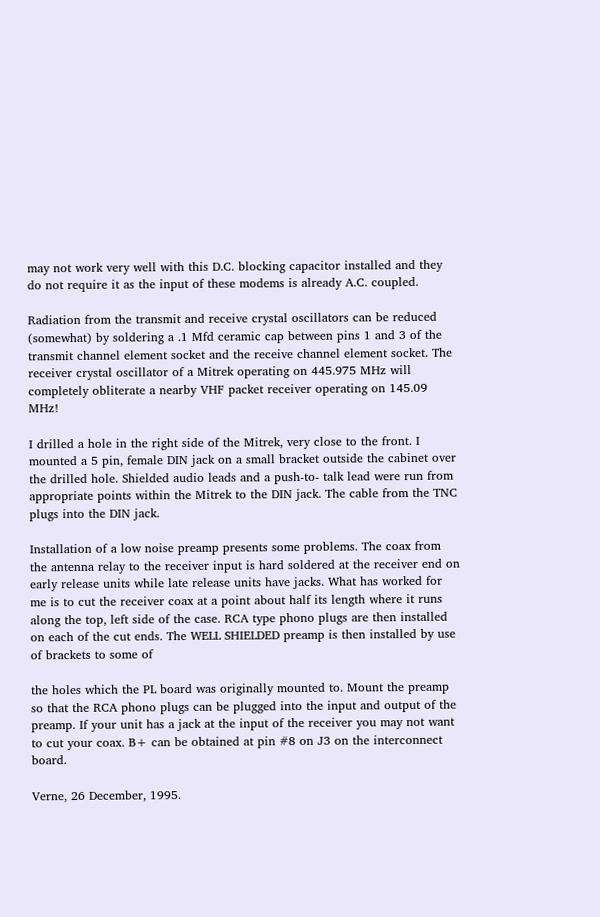may not work very well with this D.C. blocking capacitor installed and they do not require it as the input of these modems is already A.C. coupled.

Radiation from the transmit and receive crystal oscillators can be reduced (somewhat) by soldering a .1 Mfd ceramic cap between pins 1 and 3 of the transmit channel element socket and the receive channel element socket. The receiver crystal oscillator of a Mitrek operating on 445.975 MHz will completely obliterate a nearby VHF packet receiver operating on 145.09 MHz!

I drilled a hole in the right side of the Mitrek, very close to the front. I mounted a 5 pin, female DIN jack on a small bracket outside the cabinet over the drilled hole. Shielded audio leads and a push-to- talk lead were run from appropriate points within the Mitrek to the DIN jack. The cable from the TNC plugs into the DIN jack.

Installation of a low noise preamp presents some problems. The coax from the antenna relay to the receiver input is hard soldered at the receiver end on early release units while late release units have jacks. What has worked for me is to cut the receiver coax at a point about half its length where it runs along the top, left side of the case. RCA type phono plugs are then installed on each of the cut ends. The WELL SHIELDED preamp is then installed by use of brackets to some of

the holes which the PL board was originally mounted to. Mount the preamp so that the RCA phono plugs can be plugged into the input and output of the preamp. If your unit has a jack at the input of the receiver you may not want to cut your coax. B+ can be obtained at pin #8 on J3 on the interconnect board.

Verne, 26 December, 1995.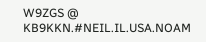W9ZGS @ KB9KKN.#NEIL.IL.USA.NOAM